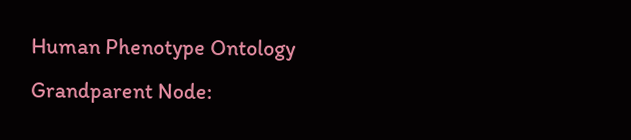Human Phenotype Ontology
Grandparent Node: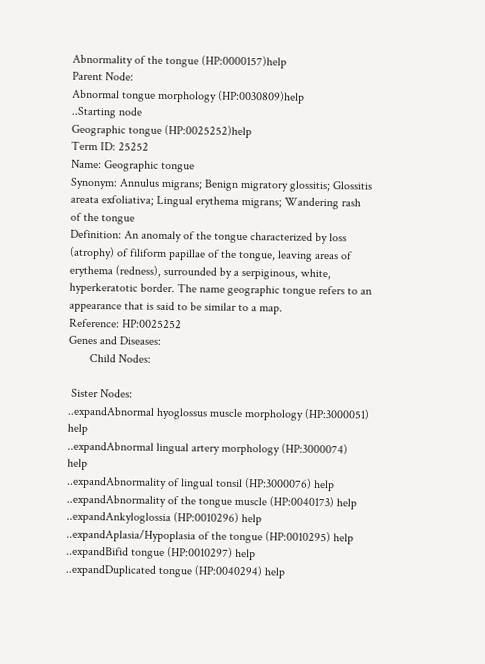Abnormality of the tongue (HP:0000157)help
Parent Node:
Abnormal tongue morphology (HP:0030809)help
..Starting node
Geographic tongue (HP:0025252)help
Term ID: 25252
Name: Geographic tongue
Synonym: Annulus migrans; Benign migratory glossitis; Glossitis areata exfoliativa; Lingual erythema migrans; Wandering rash of the tongue
Definition: An anomaly of the tongue characterized by loss (atrophy) of filiform papillae of the tongue, leaving areas of erythema (redness), surrounded by a serpiginous, white, hyperkeratotic border. The name geographic tongue refers to an appearance that is said to be similar to a map.
Reference: HP:0025252
Genes and Diseases:
       Child Nodes:

 Sister Nodes:
..expandAbnormal hyoglossus muscle morphology (HP:3000051) help
..expandAbnormal lingual artery morphology (HP:3000074) help
..expandAbnormality of lingual tonsil (HP:3000076) help
..expandAbnormality of the tongue muscle (HP:0040173) help
..expandAnkyloglossia (HP:0010296) help
..expandAplasia/Hypoplasia of the tongue (HP:0010295) help
..expandBifid tongue (HP:0010297) help
..expandDuplicated tongue (HP:0040294) help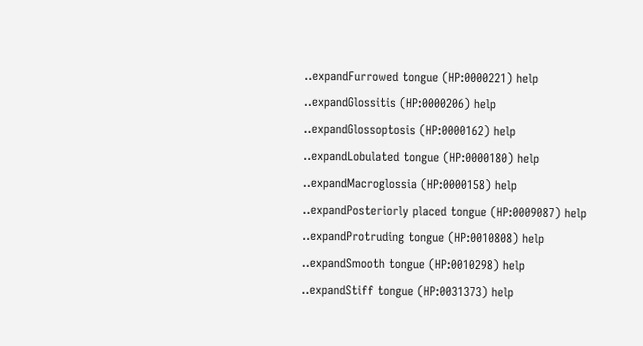..expandFurrowed tongue (HP:0000221) help
..expandGlossitis (HP:0000206) help
..expandGlossoptosis (HP:0000162) help
..expandLobulated tongue (HP:0000180) help
..expandMacroglossia (HP:0000158) help
..expandPosteriorly placed tongue (HP:0009087) help
..expandProtruding tongue (HP:0010808) help
..expandSmooth tongue (HP:0010298) help
..expandStiff tongue (HP:0031373) help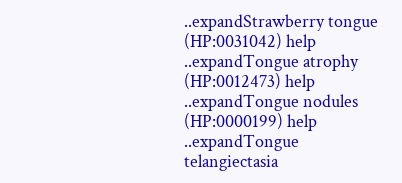..expandStrawberry tongue (HP:0031042) help
..expandTongue atrophy (HP:0012473) help
..expandTongue nodules (HP:0000199) help
..expandTongue telangiectasia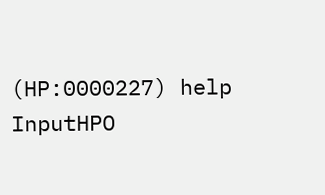(HP:0000227) help
InputHPO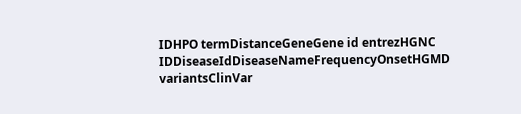IDHPO termDistanceGeneGene id entrezHGNC IDDiseaseIdDiseaseNameFrequencyOnsetHGMD variantsClinVar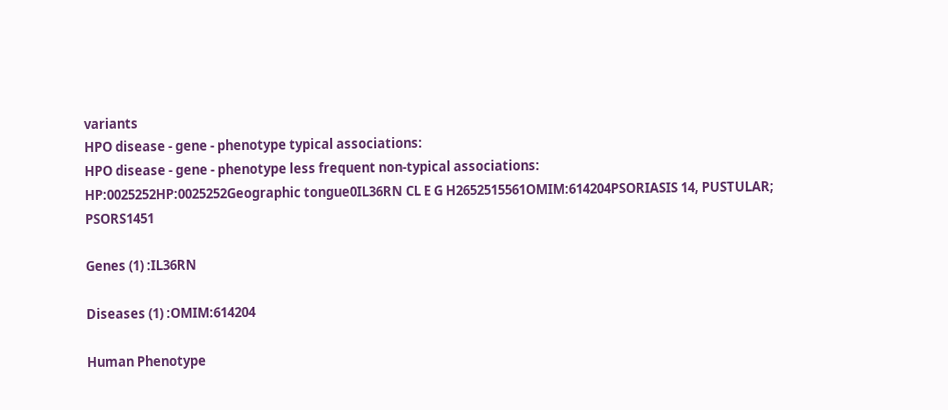variants
HPO disease - gene - phenotype typical associations:
HPO disease - gene - phenotype less frequent non-typical associations:
HP:0025252HP:0025252Geographic tongue0IL36RN CL E G H2652515561OMIM:614204PSORIASIS 14, PUSTULAR; PSORS1451

Genes (1) :IL36RN

Diseases (1) :OMIM:614204

Human Phenotype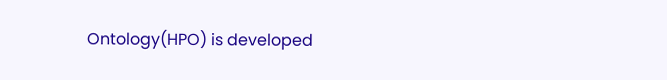Ontology(HPO) is developed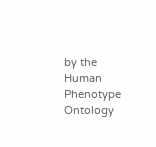by the Human Phenotype Ontology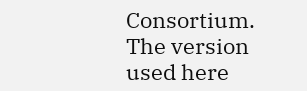Consortium. The version used here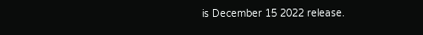is December 15 2022 release.